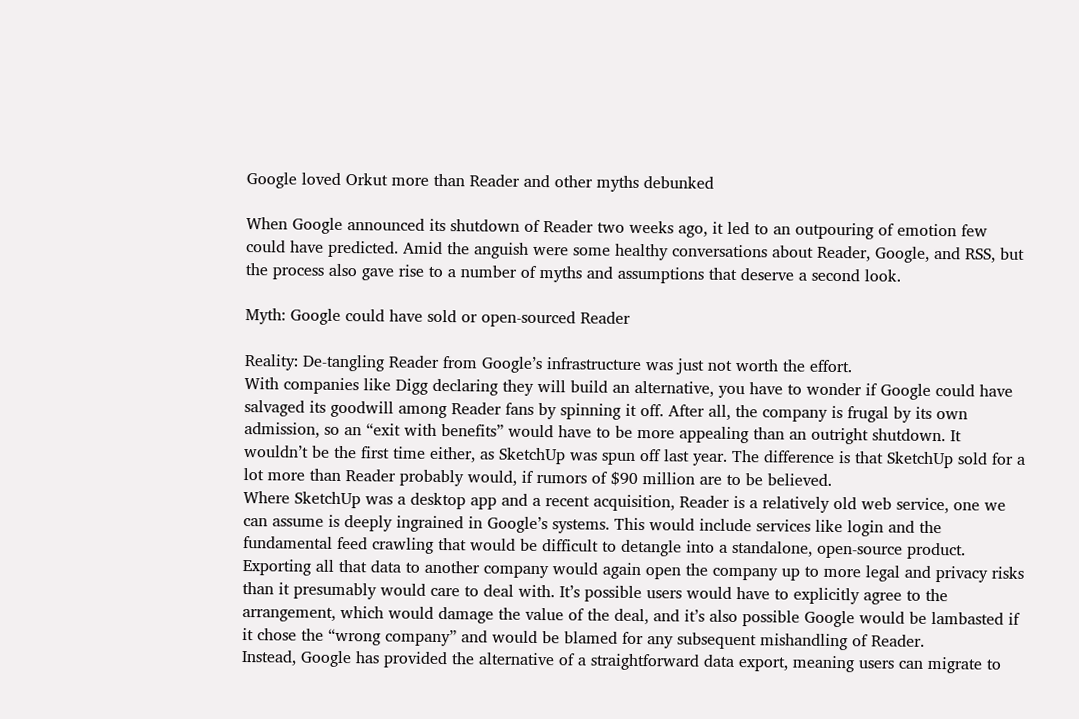Google loved Orkut more than Reader and other myths debunked

When Google announced its shutdown of Reader two weeks ago, it led to an outpouring of emotion few could have predicted. Amid the anguish were some healthy conversations about Reader, Google, and RSS, but the process also gave rise to a number of myths and assumptions that deserve a second look.

Myth: Google could have sold or open-sourced Reader

Reality: De-tangling Reader from Google’s infrastructure was just not worth the effort.
With companies like Digg declaring they will build an alternative, you have to wonder if Google could have salvaged its goodwill among Reader fans by spinning it off. After all, the company is frugal by its own admission, so an “exit with benefits” would have to be more appealing than an outright shutdown. It wouldn’t be the first time either, as SketchUp was spun off last year. The difference is that SketchUp sold for a lot more than Reader probably would, if rumors of $90 million are to be believed.
Where SketchUp was a desktop app and a recent acquisition, Reader is a relatively old web service, one we can assume is deeply ingrained in Google’s systems. This would include services like login and the fundamental feed crawling that would be difficult to detangle into a standalone, open-source product. Exporting all that data to another company would again open the company up to more legal and privacy risks than it presumably would care to deal with. It’s possible users would have to explicitly agree to the arrangement, which would damage the value of the deal, and it’s also possible Google would be lambasted if it chose the “wrong company” and would be blamed for any subsequent mishandling of Reader.
Instead, Google has provided the alternative of a straightforward data export, meaning users can migrate to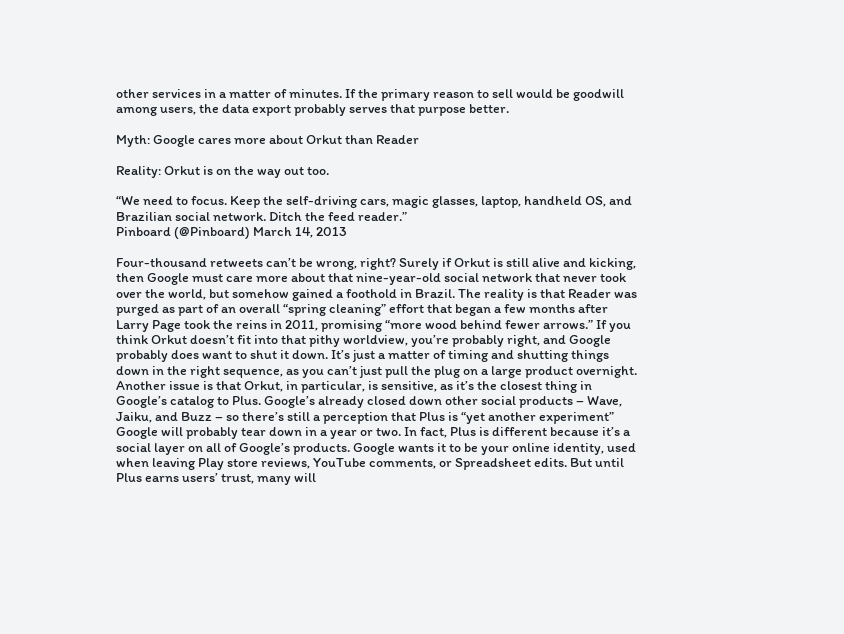other services in a matter of minutes. If the primary reason to sell would be goodwill among users, the data export probably serves that purpose better.

Myth: Google cares more about Orkut than Reader

Reality: Orkut is on the way out too.

“We need to focus. Keep the self-driving cars, magic glasses, laptop, handheld OS, and Brazilian social network. Ditch the feed reader.”
Pinboard (@Pinboard) March 14, 2013

Four-thousand retweets can’t be wrong, right? Surely if Orkut is still alive and kicking, then Google must care more about that nine-year-old social network that never took over the world, but somehow gained a foothold in Brazil. The reality is that Reader was purged as part of an overall “spring cleaning” effort that began a few months after Larry Page took the reins in 2011, promising “more wood behind fewer arrows.” If you think Orkut doesn’t fit into that pithy worldview, you’re probably right, and Google probably does want to shut it down. It’s just a matter of timing and shutting things down in the right sequence, as you can’t just pull the plug on a large product overnight.
Another issue is that Orkut, in particular, is sensitive, as it’s the closest thing in Google’s catalog to Plus. Google’s already closed down other social products – Wave, Jaiku, and Buzz – so there’s still a perception that Plus is “yet another experiment” Google will probably tear down in a year or two. In fact, Plus is different because it’s a social layer on all of Google’s products. Google wants it to be your online identity, used when leaving Play store reviews, YouTube comments, or Spreadsheet edits. But until Plus earns users’ trust, many will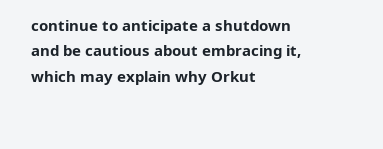continue to anticipate a shutdown and be cautious about embracing it, which may explain why Orkut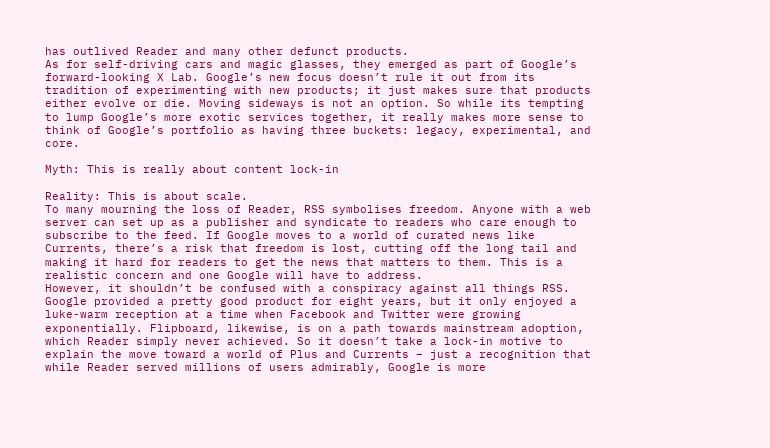has outlived Reader and many other defunct products.
As for self-driving cars and magic glasses, they emerged as part of Google’s forward-looking X Lab. Google’s new focus doesn’t rule it out from its tradition of experimenting with new products; it just makes sure that products either evolve or die. Moving sideways is not an option. So while its tempting to lump Google’s more exotic services together, it really makes more sense to think of Google’s portfolio as having three buckets: legacy, experimental, and core.

Myth: This is really about content lock-in

Reality: This is about scale.
To many mourning the loss of Reader, RSS symbolises freedom. Anyone with a web server can set up as a publisher and syndicate to readers who care enough to subscribe to the feed. If Google moves to a world of curated news like Currents, there’s a risk that freedom is lost, cutting off the long tail and making it hard for readers to get the news that matters to them. This is a realistic concern and one Google will have to address.
However, it shouldn’t be confused with a conspiracy against all things RSS. Google provided a pretty good product for eight years, but it only enjoyed a luke-warm reception at a time when Facebook and Twitter were growing exponentially. Flipboard, likewise, is on a path towards mainstream adoption, which Reader simply never achieved. So it doesn’t take a lock-in motive to explain the move toward a world of Plus and Currents – just a recognition that while Reader served millions of users admirably, Google is more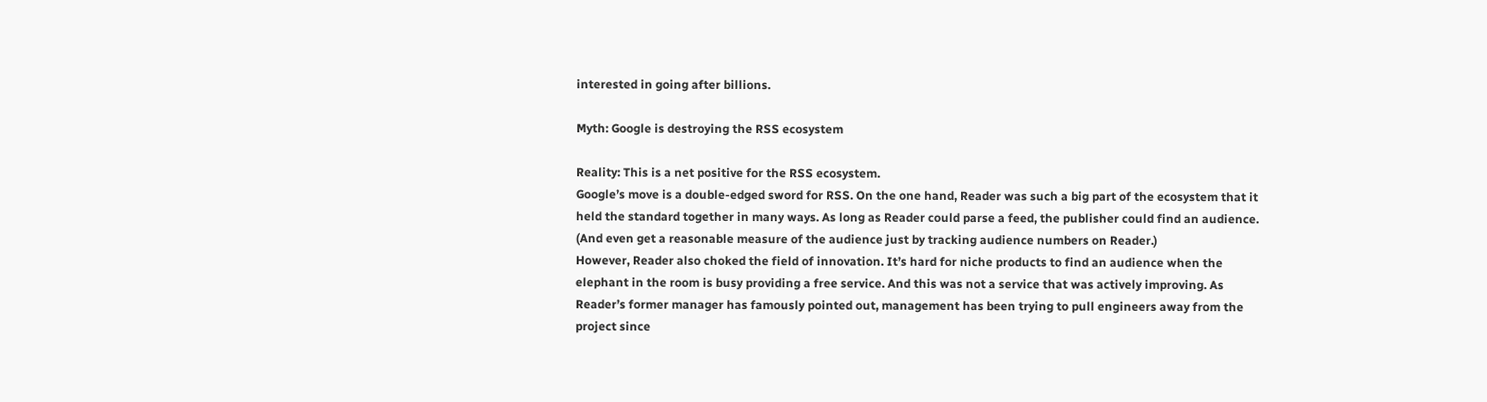interested in going after billions.

Myth: Google is destroying the RSS ecosystem

Reality: This is a net positive for the RSS ecosystem.
Google’s move is a double-edged sword for RSS. On the one hand, Reader was such a big part of the ecosystem that it held the standard together in many ways. As long as Reader could parse a feed, the publisher could find an audience. (And even get a reasonable measure of the audience just by tracking audience numbers on Reader.)
However, Reader also choked the field of innovation. It’s hard for niche products to find an audience when the elephant in the room is busy providing a free service. And this was not a service that was actively improving. As Reader’s former manager has famously pointed out, management has been trying to pull engineers away from the project since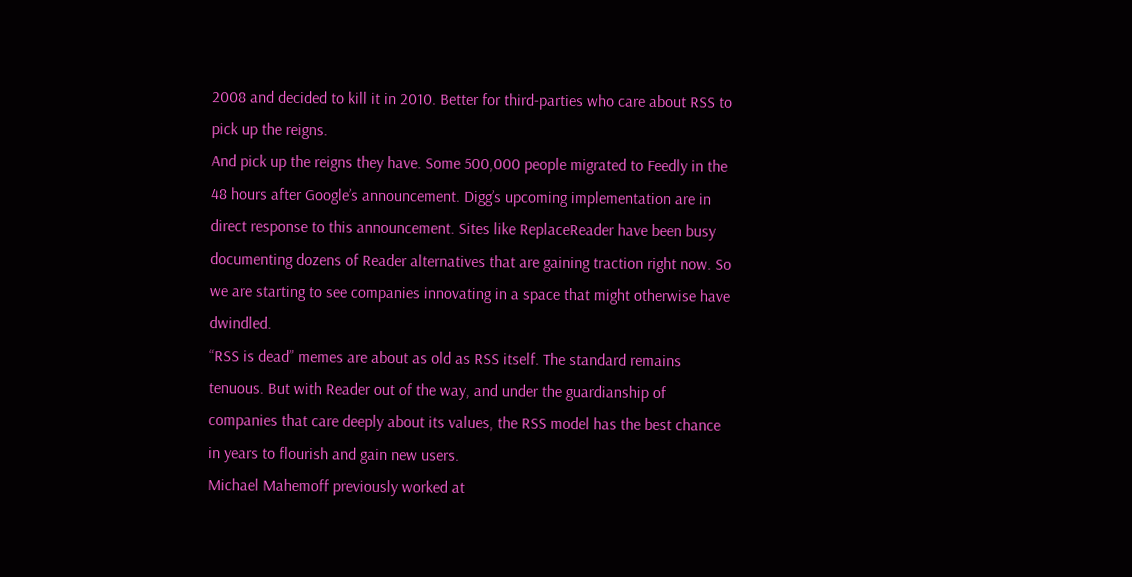2008 and decided to kill it in 2010. Better for third-parties who care about RSS to pick up the reigns.
And pick up the reigns they have. Some 500,000 people migrated to Feedly in the 48 hours after Google’s announcement. Digg’s upcoming implementation are in direct response to this announcement. Sites like ReplaceReader have been busy documenting dozens of Reader alternatives that are gaining traction right now. So we are starting to see companies innovating in a space that might otherwise have dwindled.
“RSS is dead” memes are about as old as RSS itself. The standard remains tenuous. But with Reader out of the way, and under the guardianship of companies that care deeply about its values, the RSS model has the best chance in years to flourish and gain new users.
Michael Mahemoff previously worked at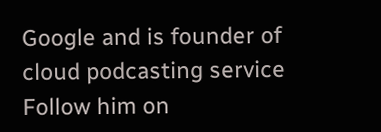Google and is founder of cloud podcasting service Follow him on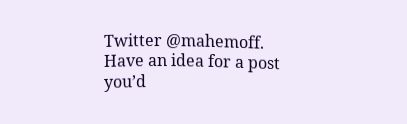Twitter @mahemoff.
Have an idea for a post you’d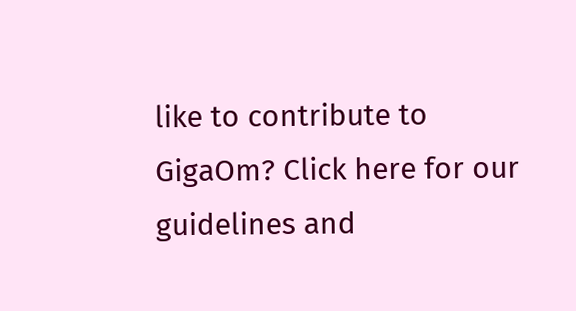like to contribute to GigaOm? Click here for our guidelines and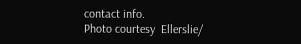contact info.
Photo courtesy  Ellerslie/